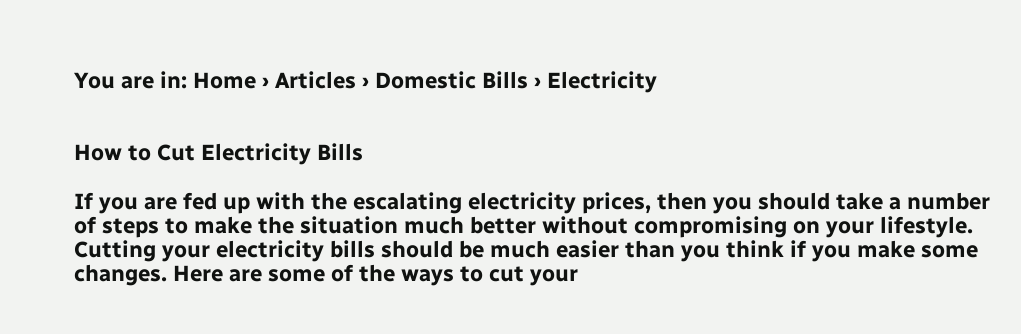You are in: Home › Articles › Domestic Bills › Electricity


How to Cut Electricity Bills

If you are fed up with the escalating electricity prices, then you should take a number of steps to make the situation much better without compromising on your lifestyle. Cutting your electricity bills should be much easier than you think if you make some changes. Here are some of the ways to cut your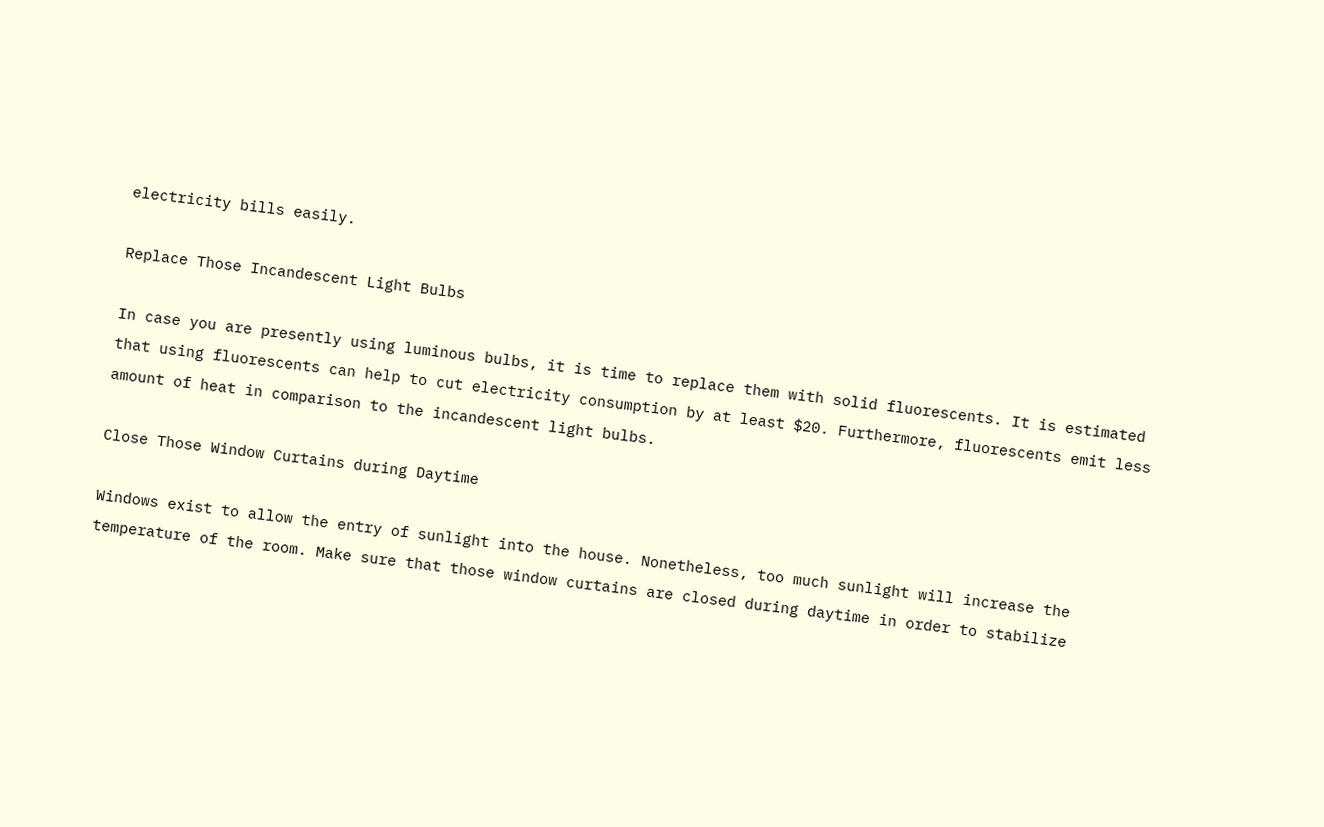electricity bills easily.

Replace Those Incandescent Light Bulbs

In case you are presently using luminous bulbs, it is time to replace them with solid fluorescents. It is estimated that using fluorescents can help to cut electricity consumption by at least $20. Furthermore, fluorescents emit less amount of heat in comparison to the incandescent light bulbs.

Close Those Window Curtains during Daytime

Windows exist to allow the entry of sunlight into the house. Nonetheless, too much sunlight will increase the temperature of the room. Make sure that those window curtains are closed during daytime in order to stabilize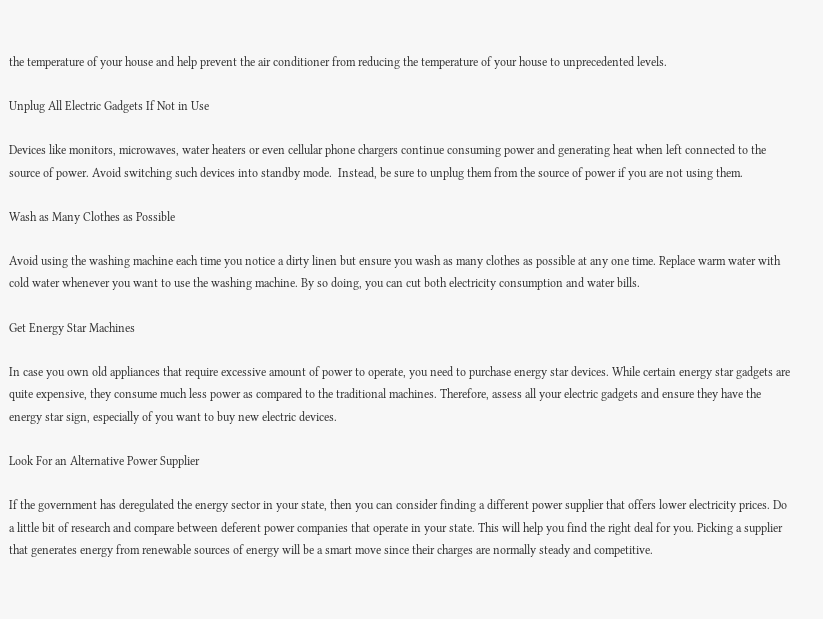the temperature of your house and help prevent the air conditioner from reducing the temperature of your house to unprecedented levels.

Unplug All Electric Gadgets If Not in Use

Devices like monitors, microwaves, water heaters or even cellular phone chargers continue consuming power and generating heat when left connected to the source of power. Avoid switching such devices into standby mode.  Instead, be sure to unplug them from the source of power if you are not using them.

Wash as Many Clothes as Possible

Avoid using the washing machine each time you notice a dirty linen but ensure you wash as many clothes as possible at any one time. Replace warm water with cold water whenever you want to use the washing machine. By so doing, you can cut both electricity consumption and water bills.

Get Energy Star Machines

In case you own old appliances that require excessive amount of power to operate, you need to purchase energy star devices. While certain energy star gadgets are quite expensive, they consume much less power as compared to the traditional machines. Therefore, assess all your electric gadgets and ensure they have the energy star sign, especially of you want to buy new electric devices.

Look For an Alternative Power Supplier

If the government has deregulated the energy sector in your state, then you can consider finding a different power supplier that offers lower electricity prices. Do a little bit of research and compare between deferent power companies that operate in your state. This will help you find the right deal for you. Picking a supplier that generates energy from renewable sources of energy will be a smart move since their charges are normally steady and competitive.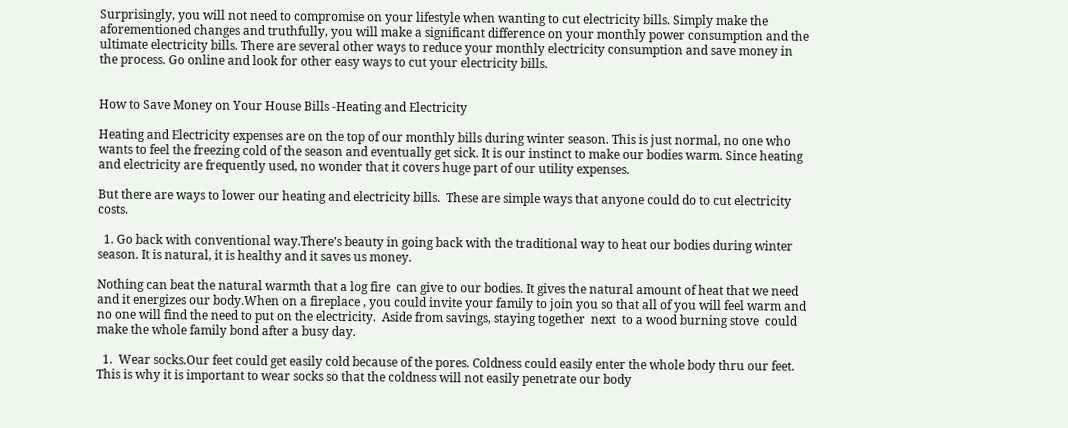Surprisingly, you will not need to compromise on your lifestyle when wanting to cut electricity bills. Simply make the aforementioned changes and truthfully, you will make a significant difference on your monthly power consumption and the ultimate electricity bills. There are several other ways to reduce your monthly electricity consumption and save money in the process. Go online and look for other easy ways to cut your electricity bills.


How to Save Money on Your House Bills -Heating and Electricity

Heating and Electricity expenses are on the top of our monthly bills during winter season. This is just normal, no one who wants to feel the freezing cold of the season and eventually get sick. It is our instinct to make our bodies warm. Since heating and electricity are frequently used, no wonder that it covers huge part of our utility expenses.

But there are ways to lower our heating and electricity bills.  These are simple ways that anyone could do to cut electricity costs.

  1. Go back with conventional way.There’s beauty in going back with the traditional way to heat our bodies during winter season. It is natural, it is healthy and it saves us money.

Nothing can beat the natural warmth that a log fire  can give to our bodies. It gives the natural amount of heat that we need and it energizes our body.When on a fireplace , you could invite your family to join you so that all of you will feel warm and no one will find the need to put on the electricity.  Aside from savings, staying together  next  to a wood burning stove  could make the whole family bond after a busy day.

  1.  Wear socks.Our feet could get easily cold because of the pores. Coldness could easily enter the whole body thru our feet. This is why it is important to wear socks so that the coldness will not easily penetrate our body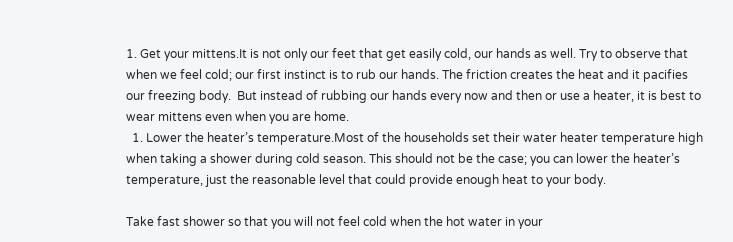1. Get your mittens.It is not only our feet that get easily cold, our hands as well. Try to observe that when we feel cold; our first instinct is to rub our hands. The friction creates the heat and it pacifies our freezing body.  But instead of rubbing our hands every now and then or use a heater, it is best to wear mittens even when you are home.
  1. Lower the heater’s temperature.Most of the households set their water heater temperature high when taking a shower during cold season. This should not be the case; you can lower the heater’s temperature, just the reasonable level that could provide enough heat to your body.

Take fast shower so that you will not feel cold when the hot water in your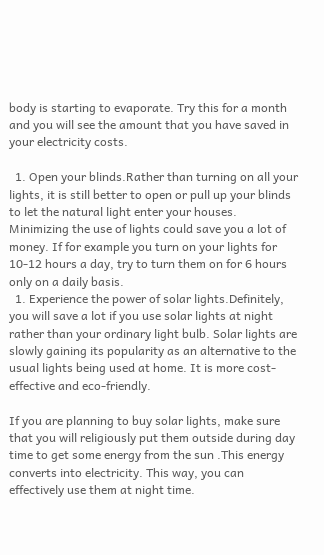body is starting to evaporate. Try this for a month and you will see the amount that you have saved in your electricity costs.

  1. Open your blinds.Rather than turning on all your lights, it is still better to open or pull up your blinds to let the natural light enter your houses.  Minimizing the use of lights could save you a lot of money. If for example you turn on your lights for 10-12 hours a day, try to turn them on for 6 hours only on a daily basis.
  1. Experience the power of solar lights.Definitely, you will save a lot if you use solar lights at night rather than your ordinary light bulb. Solar lights are slowly gaining its popularity as an alternative to the usual lights being used at home. It is more cost-effective and eco-friendly.

If you are planning to buy solar lights, make sure that you will religiously put them outside during day time to get some energy from the sun .This energy converts into electricity. This way, you can effectively use them at night time.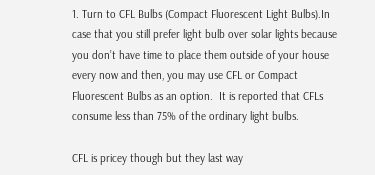1. Turn to CFL Bulbs (Compact Fluorescent Light Bulbs).In case that you still prefer light bulb over solar lights because you don’t have time to place them outside of your house every now and then, you may use CFL or Compact Fluorescent Bulbs as an option.  It is reported that CFLs consume less than 75% of the ordinary light bulbs.

CFL is pricey though but they last way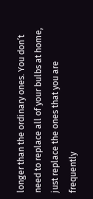longer than the ordinary ones. You don’t need to replace all of your bulbs at home, just replace the ones that you are frequently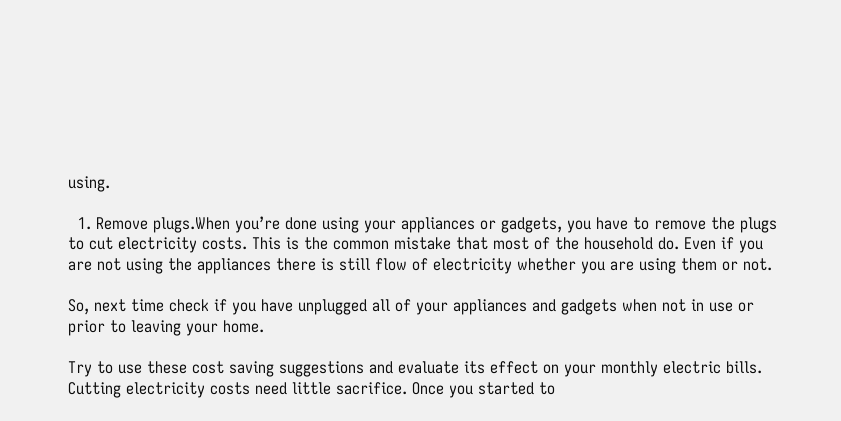using.

  1. Remove plugs.When you’re done using your appliances or gadgets, you have to remove the plugs to cut electricity costs. This is the common mistake that most of the household do. Even if you are not using the appliances there is still flow of electricity whether you are using them or not.

So, next time check if you have unplugged all of your appliances and gadgets when not in use or prior to leaving your home.

Try to use these cost saving suggestions and evaluate its effect on your monthly electric bills. Cutting electricity costs need little sacrifice. Once you started to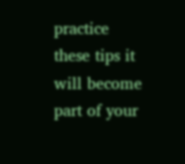practice these tips it will become part of your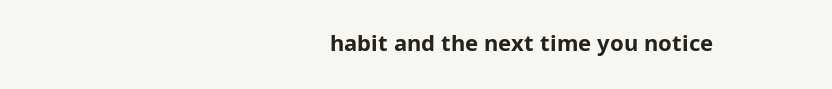habit and the next time you notice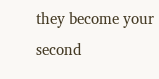they become your second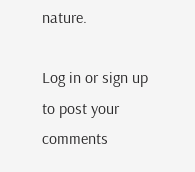nature.

Log in or sign up to post your comments